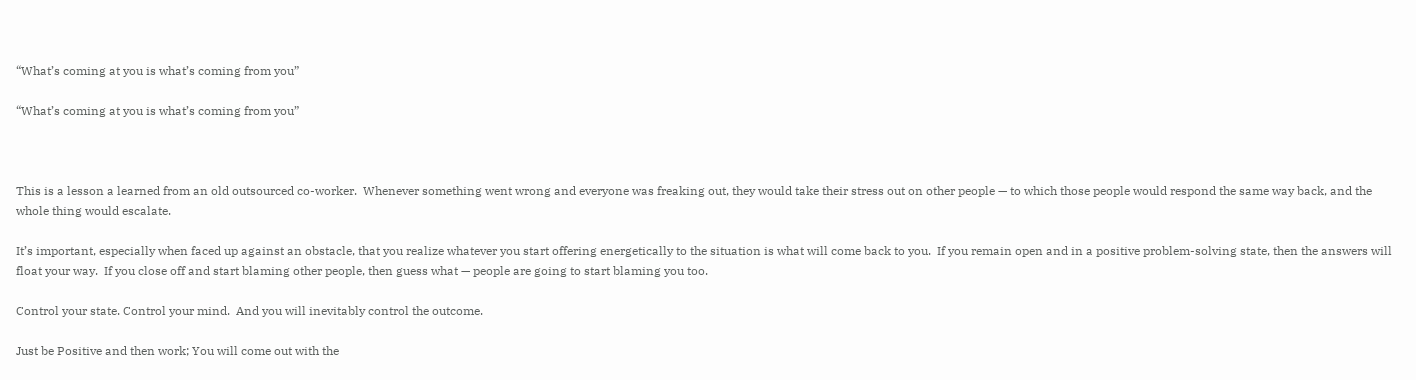“What’s coming at you is what’s coming from you”

“What’s coming at you is what’s coming from you”



This is a lesson a learned from an old outsourced co-worker.  Whenever something went wrong and everyone was freaking out, they would take their stress out on other people — to which those people would respond the same way back, and the whole thing would escalate.

It’s important, especially when faced up against an obstacle, that you realize whatever you start offering energetically to the situation is what will come back to you.  If you remain open and in a positive problem-solving state, then the answers will float your way.  If you close off and start blaming other people, then guess what — people are going to start blaming you too.

Control your state. Control your mind.  And you will inevitably control the outcome.

Just be Positive and then work; You will come out with the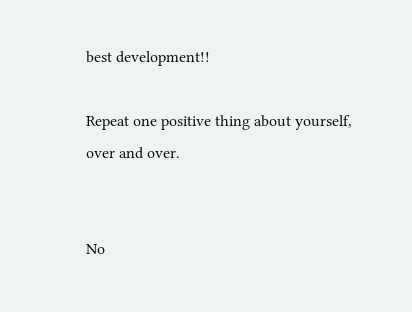best development!!

Repeat one positive thing about yourself, over and over.


No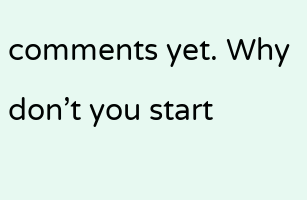comments yet. Why don’t you start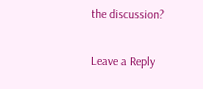the discussion?

Leave a Reply